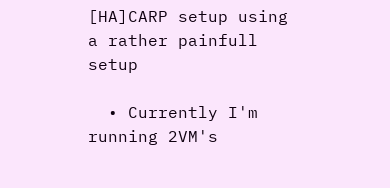[HA]CARP setup using a rather painfull setup

  • Currently I'm running 2VM's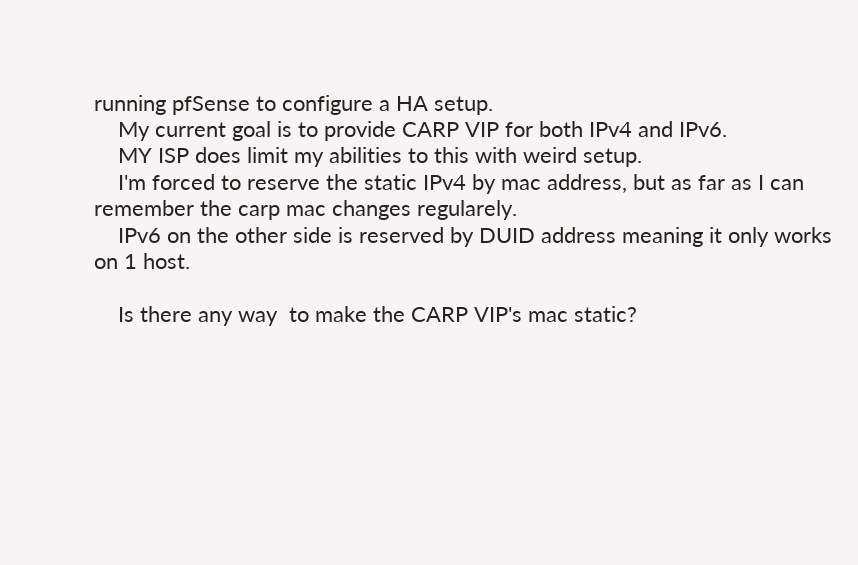running pfSense to configure a HA setup.
    My current goal is to provide CARP VIP for both IPv4 and IPv6.
    MY ISP does limit my abilities to this with weird setup.
    I'm forced to reserve the static IPv4 by mac address, but as far as I can remember the carp mac changes regularely.
    IPv6 on the other side is reserved by DUID address meaning it only works on 1 host.

    Is there any way  to make the CARP VIP's mac static?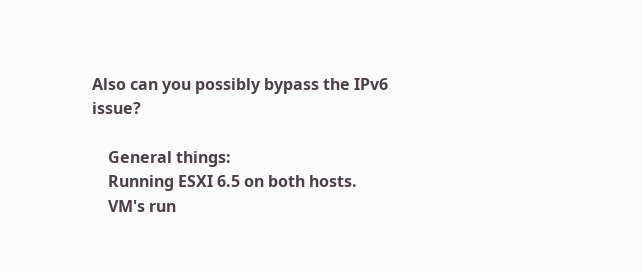Also can you possibly bypass the IPv6 issue?

    General things:
    Running ESXI 6.5 on both hosts.
    VM's run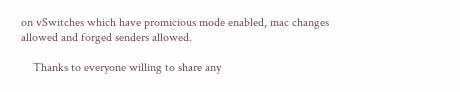on vSwitches which have promicious mode enabled, mac changes allowed and forged senders allowed.

    Thanks to everyone willing to share any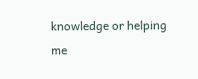knowledge or helping me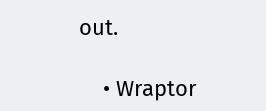out.

    • Wraptor